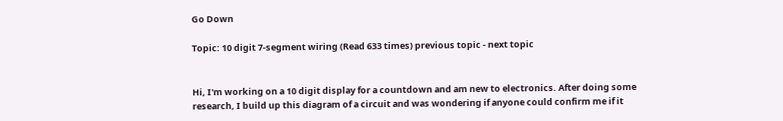Go Down

Topic: 10 digit 7-segment wiring (Read 633 times) previous topic - next topic


Hi, I'm working on a 10 digit display for a countdown and am new to electronics. After doing some research, I build up this diagram of a circuit and was wondering if anyone could confirm me if it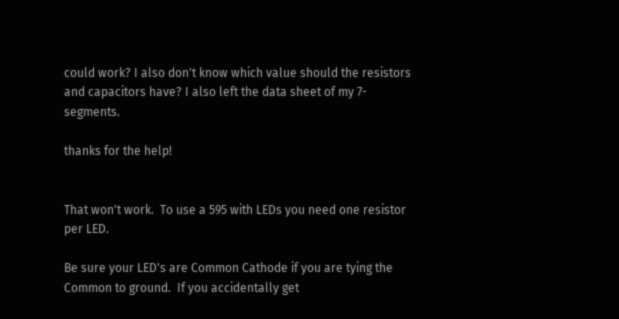could work? I also don't know which value should the resistors and capacitors have? I also left the data sheet of my 7-segments.

thanks for the help!


That won't work.  To use a 595 with LEDs you need one resistor per LED.

Be sure your LED's are Common Cathode if you are tying the Common to ground.  If you accidentally get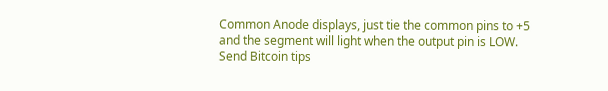Common Anode displays, just tie the common pins to +5 and the segment will light when the output pin is LOW.
Send Bitcoin tips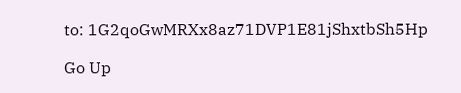to: 1G2qoGwMRXx8az71DVP1E81jShxtbSh5Hp

Go Up